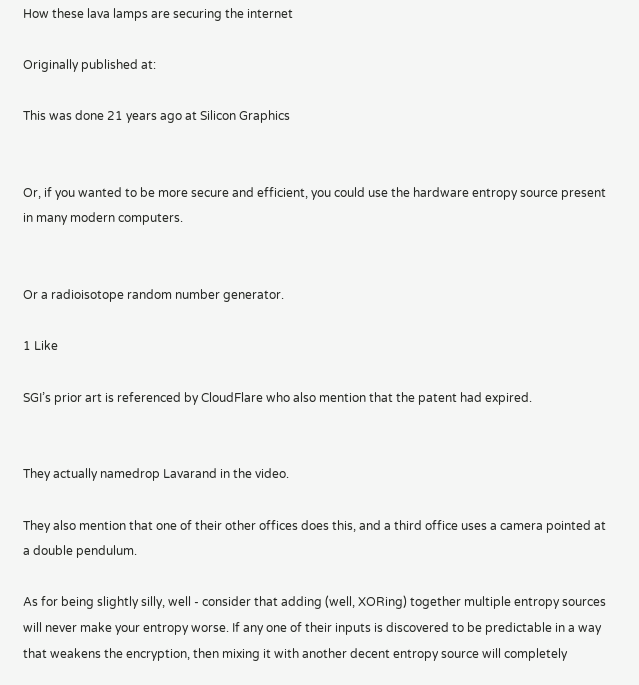How these lava lamps are securing the internet

Originally published at:

This was done 21 years ago at Silicon Graphics


Or, if you wanted to be more secure and efficient, you could use the hardware entropy source present in many modern computers.


Or a radioisotope random number generator.

1 Like

SGI’s prior art is referenced by CloudFlare who also mention that the patent had expired.


They actually namedrop Lavarand in the video.

They also mention that one of their other offices does this, and a third office uses a camera pointed at a double pendulum.

As for being slightly silly, well - consider that adding (well, XORing) together multiple entropy sources will never make your entropy worse. If any one of their inputs is discovered to be predictable in a way that weakens the encryption, then mixing it with another decent entropy source will completely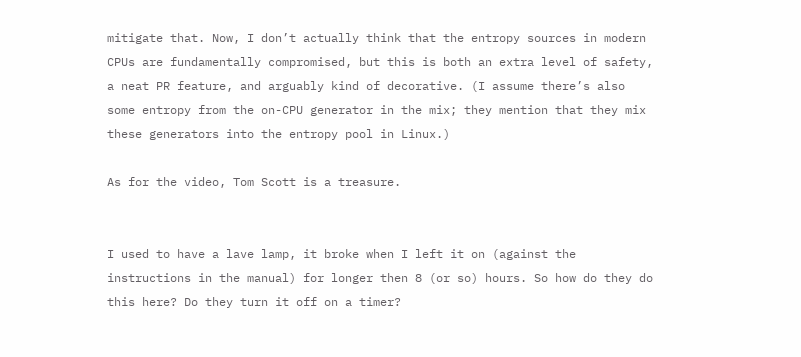mitigate that. Now, I don’t actually think that the entropy sources in modern CPUs are fundamentally compromised, but this is both an extra level of safety, a neat PR feature, and arguably kind of decorative. (I assume there’s also some entropy from the on-CPU generator in the mix; they mention that they mix these generators into the entropy pool in Linux.)

As for the video, Tom Scott is a treasure.


I used to have a lave lamp, it broke when I left it on (against the instructions in the manual) for longer then 8 (or so) hours. So how do they do this here? Do they turn it off on a timer?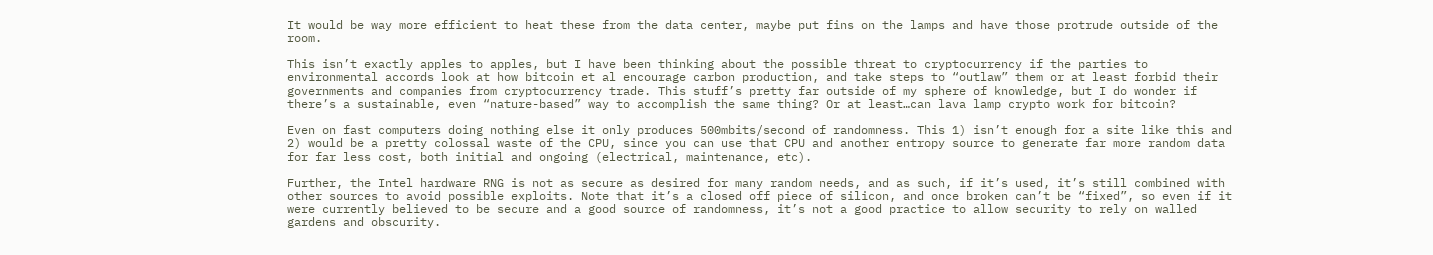It would be way more efficient to heat these from the data center, maybe put fins on the lamps and have those protrude outside of the room.

This isn’t exactly apples to apples, but I have been thinking about the possible threat to cryptocurrency if the parties to environmental accords look at how bitcoin et al encourage carbon production, and take steps to “outlaw” them or at least forbid their governments and companies from cryptocurrency trade. This stuff’s pretty far outside of my sphere of knowledge, but I do wonder if there’s a sustainable, even “nature-based” way to accomplish the same thing? Or at least…can lava lamp crypto work for bitcoin?

Even on fast computers doing nothing else it only produces 500mbits/second of randomness. This 1) isn’t enough for a site like this and 2) would be a pretty colossal waste of the CPU, since you can use that CPU and another entropy source to generate far more random data for far less cost, both initial and ongoing (electrical, maintenance, etc).

Further, the Intel hardware RNG is not as secure as desired for many random needs, and as such, if it’s used, it’s still combined with other sources to avoid possible exploits. Note that it’s a closed off piece of silicon, and once broken can’t be “fixed”, so even if it were currently believed to be secure and a good source of randomness, it’s not a good practice to allow security to rely on walled gardens and obscurity.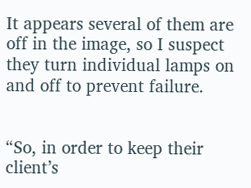It appears several of them are off in the image, so I suspect they turn individual lamps on and off to prevent failure.


“So, in order to keep their client’s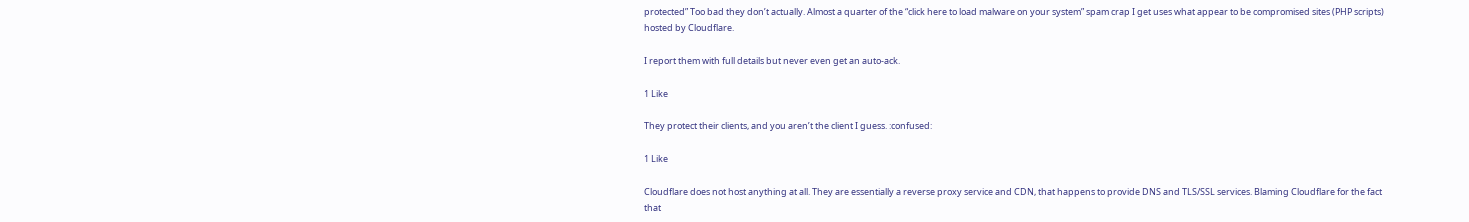protected” Too bad they don’t actually. Almost a quarter of the “click here to load malware on your system” spam crap I get uses what appear to be compromised sites (PHP scripts) hosted by Cloudflare.

I report them with full details but never even get an auto-ack.

1 Like

They protect their clients, and you aren’t the client I guess. :confused:

1 Like

Cloudflare does not host anything at all. They are essentially a reverse proxy service and CDN, that happens to provide DNS and TLS/SSL services. Blaming Cloudflare for the fact that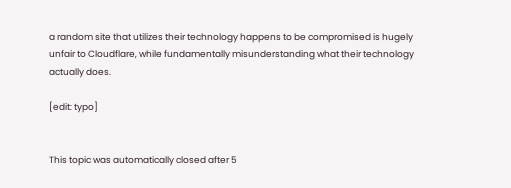a random site that utilizes their technology happens to be compromised is hugely unfair to Cloudflare, while fundamentally misunderstanding what their technology actually does.

[edit: typo]


This topic was automatically closed after 5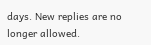days. New replies are no longer allowed.